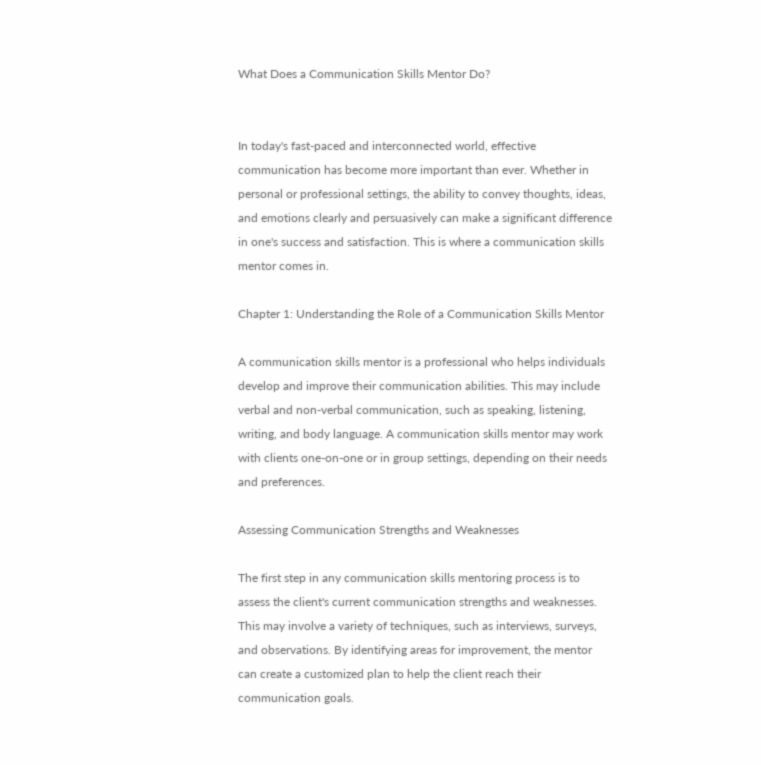What Does a Communication Skills Mentor Do?


In today's fast-paced and interconnected world, effective communication has become more important than ever. Whether in personal or professional settings, the ability to convey thoughts, ideas, and emotions clearly and persuasively can make a significant difference in one's success and satisfaction. This is where a communication skills mentor comes in.

Chapter 1: Understanding the Role of a Communication Skills Mentor

A communication skills mentor is a professional who helps individuals develop and improve their communication abilities. This may include verbal and non-verbal communication, such as speaking, listening, writing, and body language. A communication skills mentor may work with clients one-on-one or in group settings, depending on their needs and preferences.

Assessing Communication Strengths and Weaknesses

The first step in any communication skills mentoring process is to assess the client's current communication strengths and weaknesses. This may involve a variety of techniques, such as interviews, surveys, and observations. By identifying areas for improvement, the mentor can create a customized plan to help the client reach their communication goals.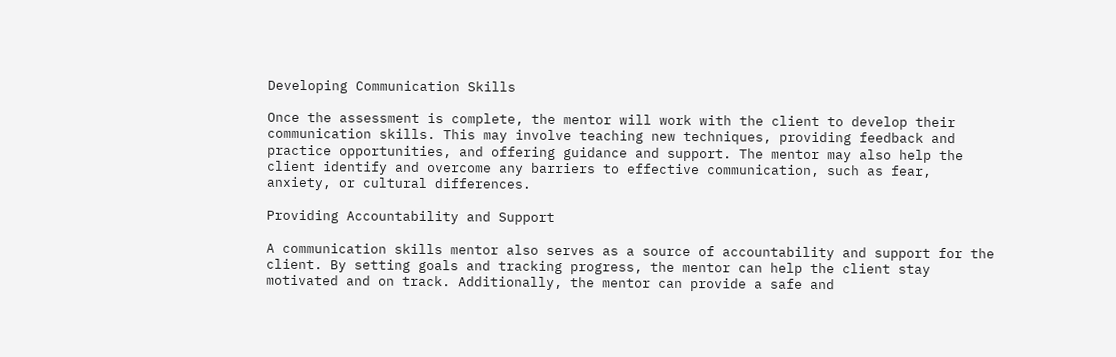Developing Communication Skills

Once the assessment is complete, the mentor will work with the client to develop their communication skills. This may involve teaching new techniques, providing feedback and practice opportunities, and offering guidance and support. The mentor may also help the client identify and overcome any barriers to effective communication, such as fear, anxiety, or cultural differences.

Providing Accountability and Support

A communication skills mentor also serves as a source of accountability and support for the client. By setting goals and tracking progress, the mentor can help the client stay motivated and on track. Additionally, the mentor can provide a safe and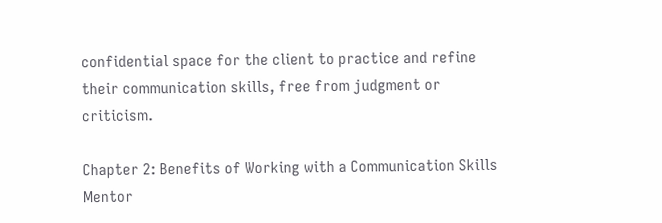confidential space for the client to practice and refine their communication skills, free from judgment or criticism.

Chapter 2: Benefits of Working with a Communication Skills Mentor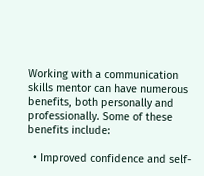Working with a communication skills mentor can have numerous benefits, both personally and professionally. Some of these benefits include:

  • Improved confidence and self-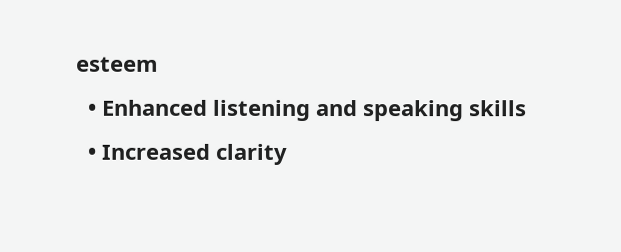esteem
  • Enhanced listening and speaking skills
  • Increased clarity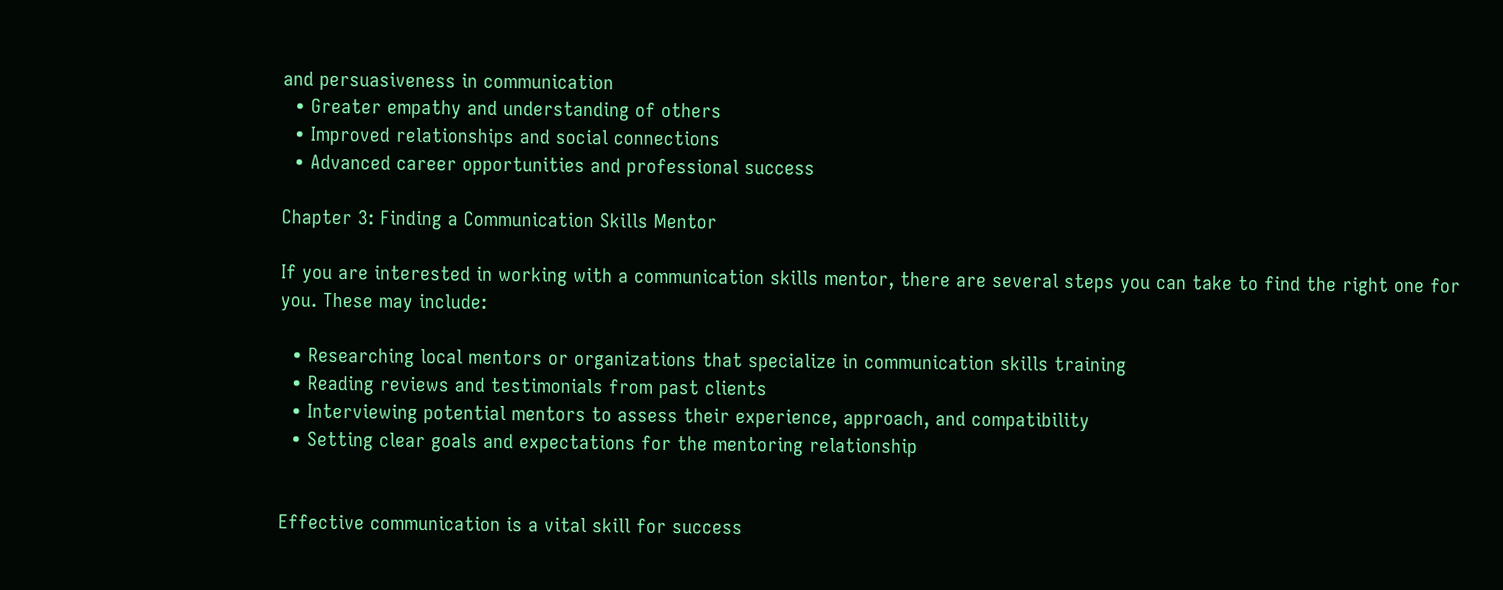and persuasiveness in communication
  • Greater empathy and understanding of others
  • Improved relationships and social connections
  • Advanced career opportunities and professional success

Chapter 3: Finding a Communication Skills Mentor

If you are interested in working with a communication skills mentor, there are several steps you can take to find the right one for you. These may include:

  • Researching local mentors or organizations that specialize in communication skills training
  • Reading reviews and testimonials from past clients
  • Interviewing potential mentors to assess their experience, approach, and compatibility
  • Setting clear goals and expectations for the mentoring relationship


Effective communication is a vital skill for success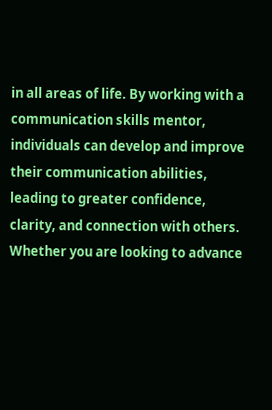in all areas of life. By working with a communication skills mentor, individuals can develop and improve their communication abilities, leading to greater confidence, clarity, and connection with others. Whether you are looking to advance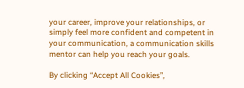your career, improve your relationships, or simply feel more confident and competent in your communication, a communication skills mentor can help you reach your goals.

By clicking “Accept All Cookies”,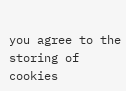you agree to the storing of cookies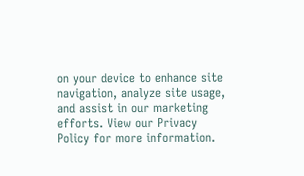on your device to enhance site navigation, analyze site usage, and assist in our marketing efforts. View our Privacy Policy for more information.